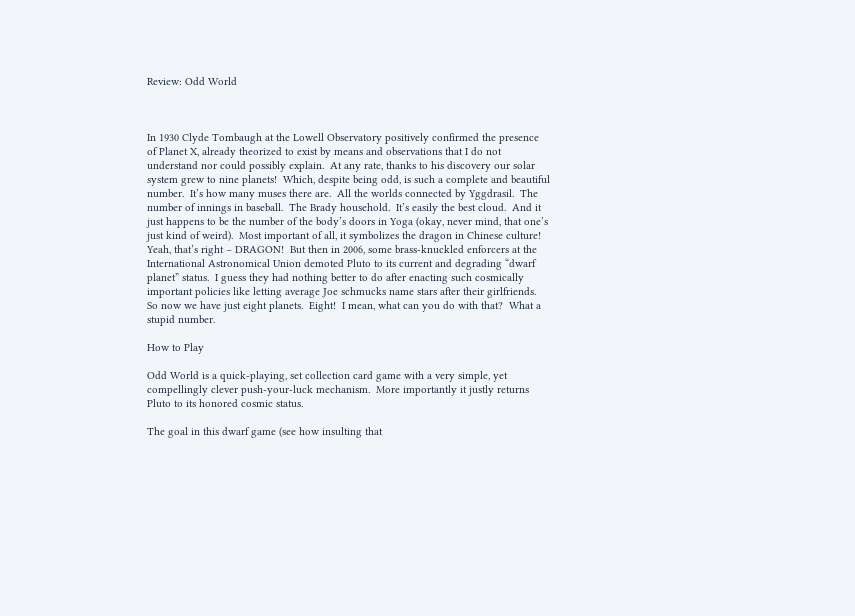Review: Odd World



In 1930 Clyde Tombaugh at the Lowell Observatory positively confirmed the presence of Planet X, already theorized to exist by means and observations that I do not understand nor could possibly explain.  At any rate, thanks to his discovery our solar system grew to nine planets!  Which, despite being odd, is such a complete and beautiful number.  It’s how many muses there are.  All the worlds connected by Yggdrasil.  The number of innings in baseball.  The Brady household.  It’s easily the best cloud.  And it just happens to be the number of the body’s doors in Yoga (okay, never mind, that one’s just kind of weird).  Most important of all, it symbolizes the dragon in Chinese culture!  Yeah, that’s right – DRAGON!  But then in 2006, some brass-knuckled enforcers at the International Astronomical Union demoted Pluto to its current and degrading “dwarf planet” status.  I guess they had nothing better to do after enacting such cosmically important policies like letting average Joe schmucks name stars after their girlfriends.  So now we have just eight planets.  Eight!  I mean, what can you do with that?  What a stupid number.

How to Play

Odd World is a quick-playing, set collection card game with a very simple, yet compellingly clever push-your-luck mechanism.  More importantly it justly returns Pluto to its honored cosmic status.

The goal in this dwarf game (see how insulting that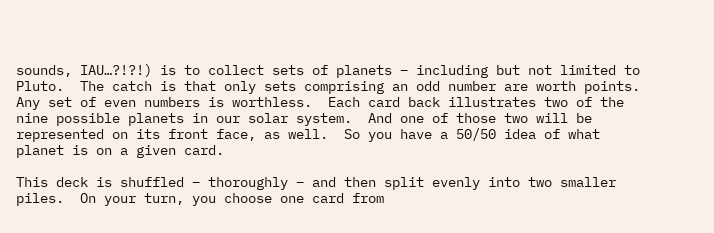sounds, IAU…?!?!) is to collect sets of planets – including but not limited to Pluto.  The catch is that only sets comprising an odd number are worth points.  Any set of even numbers is worthless.  Each card back illustrates two of the nine possible planets in our solar system.  And one of those two will be represented on its front face, as well.  So you have a 50/50 idea of what planet is on a given card.

This deck is shuffled – thoroughly – and then split evenly into two smaller piles.  On your turn, you choose one card from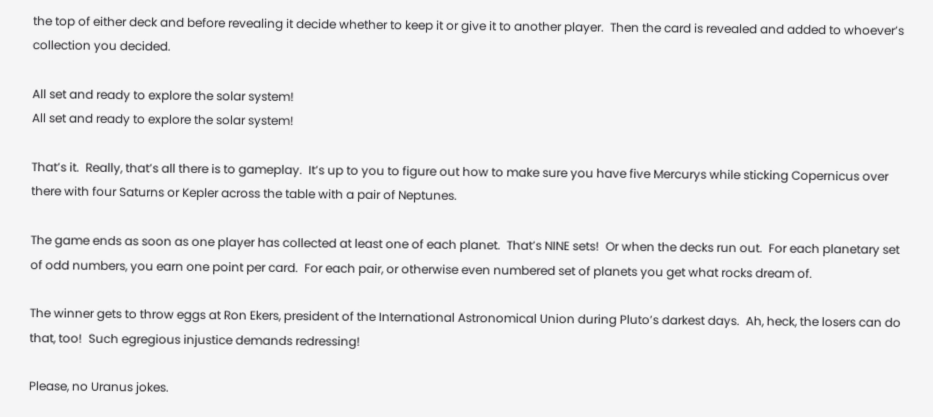the top of either deck and before revealing it decide whether to keep it or give it to another player.  Then the card is revealed and added to whoever’s collection you decided.

All set and ready to explore the solar system!
All set and ready to explore the solar system!

That’s it.  Really, that’s all there is to gameplay.  It’s up to you to figure out how to make sure you have five Mercurys while sticking Copernicus over there with four Saturns or Kepler across the table with a pair of Neptunes.

The game ends as soon as one player has collected at least one of each planet.  That’s NINE sets!  Or when the decks run out.  For each planetary set of odd numbers, you earn one point per card.  For each pair, or otherwise even numbered set of planets you get what rocks dream of.

The winner gets to throw eggs at Ron Ekers, president of the International Astronomical Union during Pluto’s darkest days.  Ah, heck, the losers can do that, too!  Such egregious injustice demands redressing!

Please, no Uranus jokes.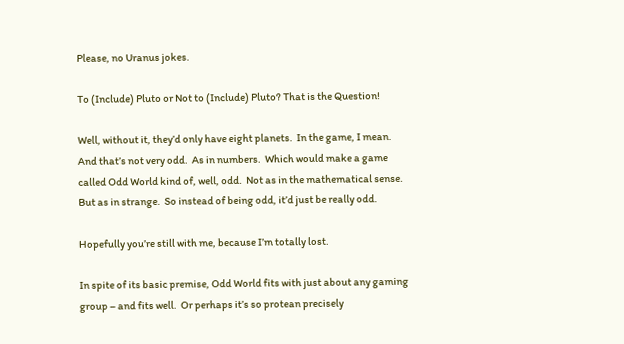Please, no Uranus jokes.

To (Include) Pluto or Not to (Include) Pluto? That is the Question!

Well, without it, they’d only have eight planets.  In the game, I mean.  And that’s not very odd.  As in numbers.  Which would make a game called Odd World kind of, well, odd.  Not as in the mathematical sense.  But as in strange.  So instead of being odd, it’d just be really odd.

Hopefully you’re still with me, because I’m totally lost.

In spite of its basic premise, Odd World fits with just about any gaming group – and fits well.  Or perhaps it’s so protean precisely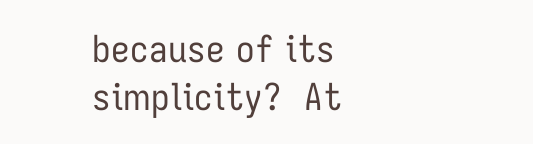because of its simplicity?  At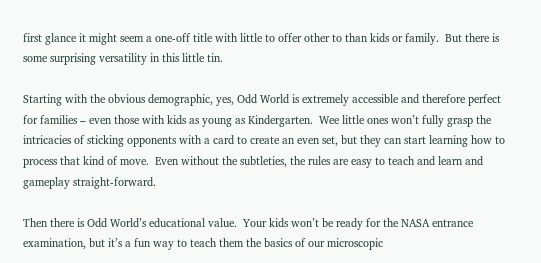first glance it might seem a one-off title with little to offer other to than kids or family.  But there is some surprising versatility in this little tin.

Starting with the obvious demographic, yes, Odd World is extremely accessible and therefore perfect for families – even those with kids as young as Kindergarten.  Wee little ones won’t fully grasp the intricacies of sticking opponents with a card to create an even set, but they can start learning how to process that kind of move.  Even without the subtleties, the rules are easy to teach and learn and gameplay straight-forward.

Then there is Odd World’s educational value.  Your kids won’t be ready for the NASA entrance examination, but it’s a fun way to teach them the basics of our microscopic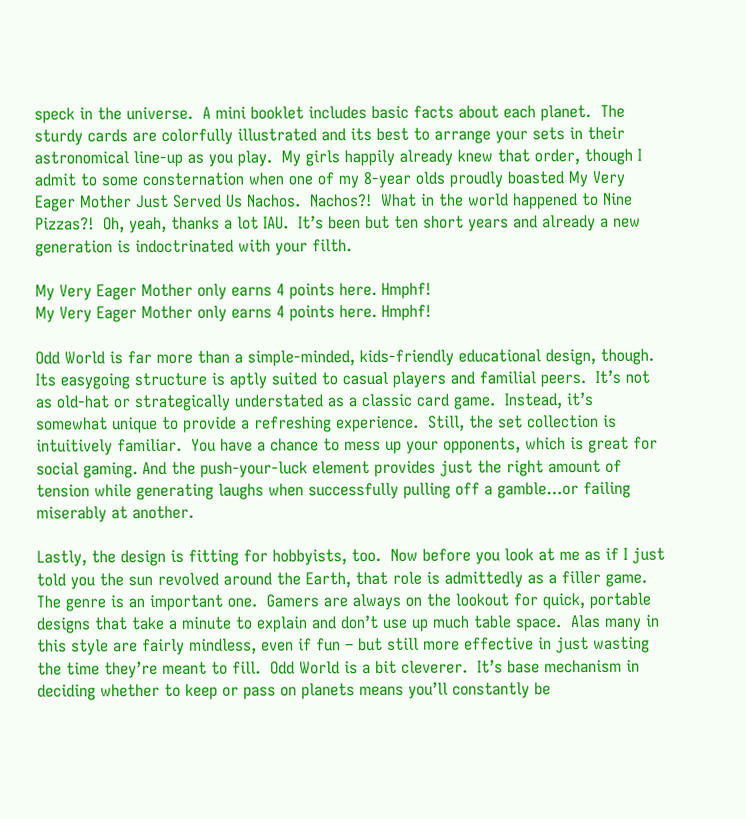speck in the universe.  A mini booklet includes basic facts about each planet.  The sturdy cards are colorfully illustrated and its best to arrange your sets in their astronomical line-up as you play.  My girls happily already knew that order, though I admit to some consternation when one of my 8-year olds proudly boasted My Very Eager Mother Just Served Us Nachos.  Nachos?!  What in the world happened to Nine Pizzas?!  Oh, yeah, thanks a lot IAU.  It’s been but ten short years and already a new generation is indoctrinated with your filth.

My Very Eager Mother only earns 4 points here. Hmphf!
My Very Eager Mother only earns 4 points here. Hmphf!

Odd World is far more than a simple-minded, kids-friendly educational design, though.  Its easygoing structure is aptly suited to casual players and familial peers.  It’s not as old-hat or strategically understated as a classic card game.  Instead, it’s somewhat unique to provide a refreshing experience.  Still, the set collection is intuitively familiar.  You have a chance to mess up your opponents, which is great for social gaming. And the push-your-luck element provides just the right amount of tension while generating laughs when successfully pulling off a gamble…or failing miserably at another.

Lastly, the design is fitting for hobbyists, too.  Now before you look at me as if I just told you the sun revolved around the Earth, that role is admittedly as a filler game.  The genre is an important one.  Gamers are always on the lookout for quick, portable designs that take a minute to explain and don’t use up much table space.  Alas many in this style are fairly mindless, even if fun – but still more effective in just wasting the time they’re meant to fill.  Odd World is a bit cleverer.  It’s base mechanism in deciding whether to keep or pass on planets means you’ll constantly be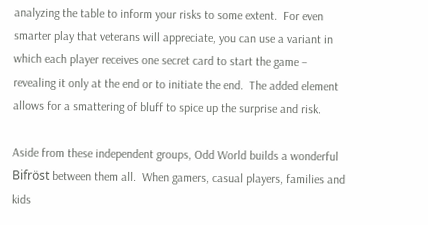analyzing the table to inform your risks to some extent.  For even smarter play that veterans will appreciate, you can use a variant in which each player receives one secret card to start the game – revealing it only at the end or to initiate the end.  The added element allows for a smattering of bluff to spice up the surprise and risk.

Aside from these independent groups, Odd World builds a wonderful Bifröst between them all.  When gamers, casual players, families and kids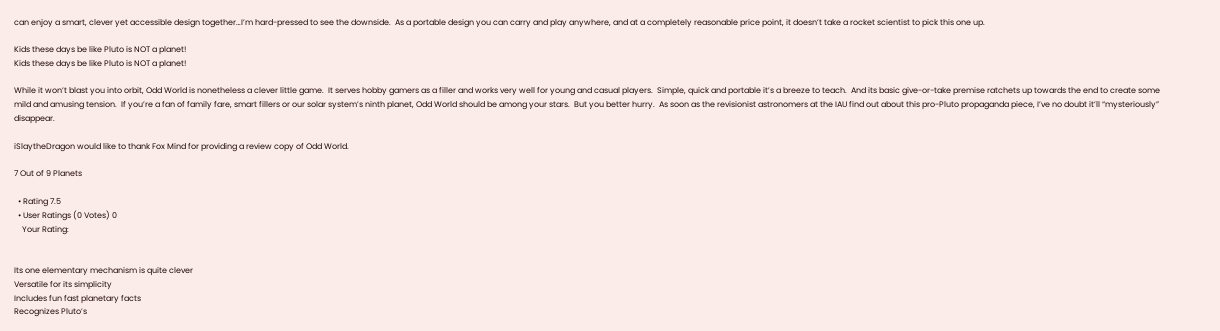can enjoy a smart, clever yet accessible design together…I’m hard-pressed to see the downside.  As a portable design you can carry and play anywhere, and at a completely reasonable price point, it doesn’t take a rocket scientist to pick this one up.

Kids these days be like Pluto is NOT a planet!
Kids these days be like Pluto is NOT a planet!

While it won’t blast you into orbit, Odd World is nonetheless a clever little game.  It serves hobby gamers as a filler and works very well for young and casual players.  Simple, quick and portable it’s a breeze to teach.  And its basic give-or-take premise ratchets up towards the end to create some mild and amusing tension.  If you’re a fan of family fare, smart fillers or our solar system’s ninth planet, Odd World should be among your stars.  But you better hurry.  As soon as the revisionist astronomers at the IAU find out about this pro-Pluto propaganda piece, I’ve no doubt it’ll “mysteriously” disappear.

iSlaytheDragon would like to thank Fox Mind for providing a review copy of Odd World.

7 Out of 9 Planets

  • Rating 7.5
  • User Ratings (0 Votes) 0
    Your Rating:


Its one elementary mechanism is quite clever
Versatile for its simplicity
Includes fun fast planetary facts
Recognizes Pluto’s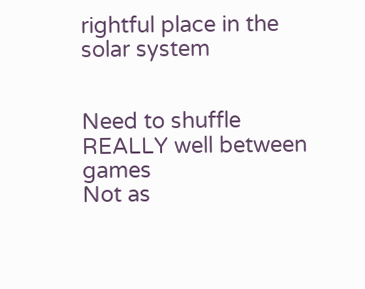rightful place in the solar system


Need to shuffle REALLY well between games
Not as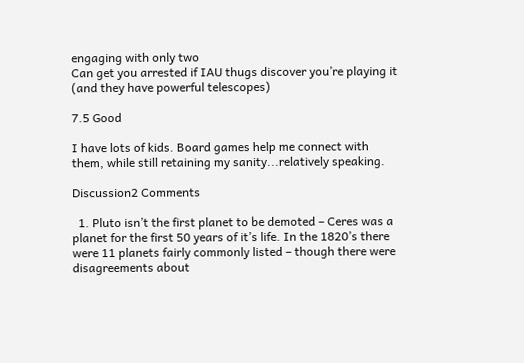engaging with only two
Can get you arrested if IAU thugs discover you’re playing it (and they have powerful telescopes)

7.5 Good

I have lots of kids. Board games help me connect with them, while still retaining my sanity...relatively speaking.

Discussion2 Comments

  1. Pluto isn’t the first planet to be demoted – Ceres was a planet for the first 50 years of it’s life. In the 1820’s there were 11 planets fairly commonly listed – though there were disagreements about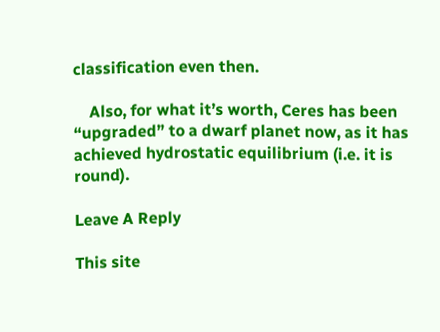classification even then.

    Also, for what it’s worth, Ceres has been “upgraded” to a dwarf planet now, as it has achieved hydrostatic equilibrium (i.e. it is round).

Leave A Reply

This site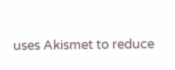uses Akismet to reduce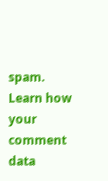spam. Learn how your comment data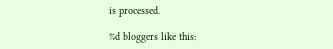is processed.

%d bloggers like this: